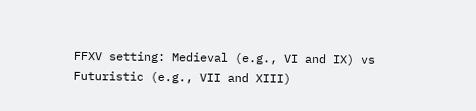FFXV setting: Medieval (e.g., VI and IX) vs Futuristic (e.g., VII and XIII)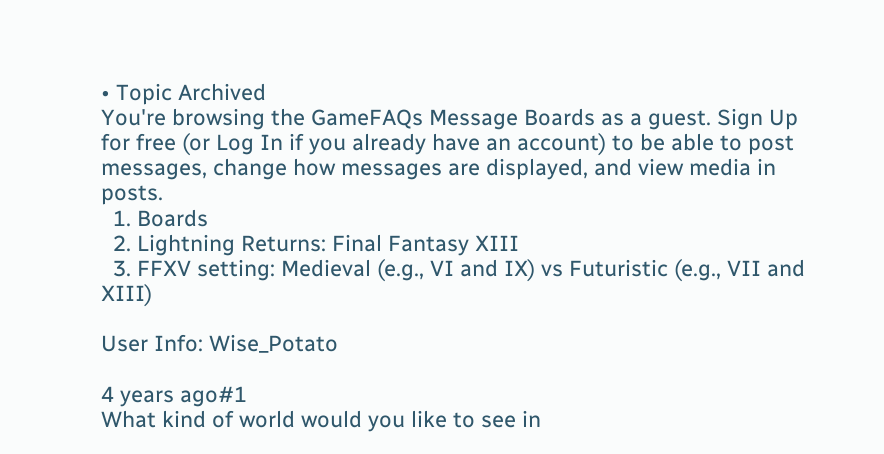• Topic Archived
You're browsing the GameFAQs Message Boards as a guest. Sign Up for free (or Log In if you already have an account) to be able to post messages, change how messages are displayed, and view media in posts.
  1. Boards
  2. Lightning Returns: Final Fantasy XIII
  3. FFXV setting: Medieval (e.g., VI and IX) vs Futuristic (e.g., VII and XIII)

User Info: Wise_Potato

4 years ago#1
What kind of world would you like to see in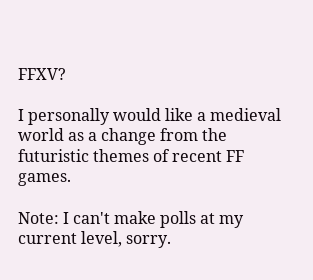FFXV?

I personally would like a medieval world as a change from the futuristic themes of recent FF games.

Note: I can't make polls at my current level, sorry.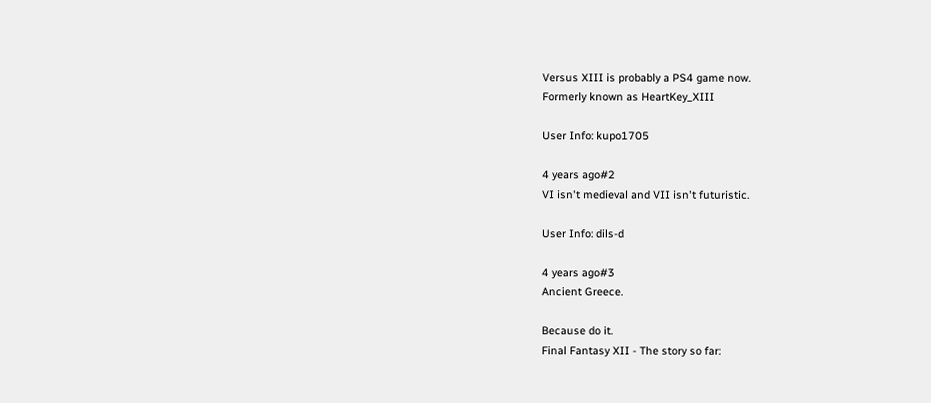Versus XIII is probably a PS4 game now.
Formerly known as HeartKey_XIII

User Info: kupo1705

4 years ago#2
VI isn't medieval and VII isn't futuristic.

User Info: dils-d

4 years ago#3
Ancient Greece.

Because do it.
Final Fantasy XII - The story so far: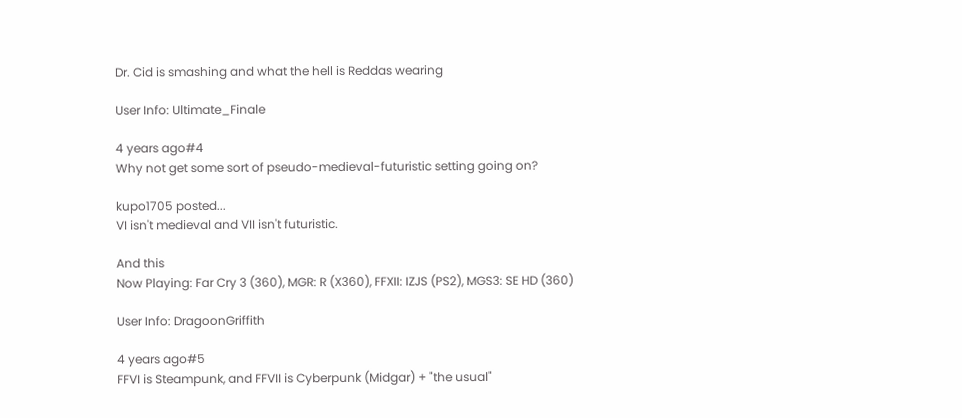Dr. Cid is smashing and what the hell is Reddas wearing

User Info: Ultimate_Finale

4 years ago#4
Why not get some sort of pseudo-medieval-futuristic setting going on?

kupo1705 posted...
VI isn't medieval and VII isn't futuristic.

And this
Now Playing: Far Cry 3 (360), MGR: R (X360), FFXII: IZJS (PS2), MGS3: SE HD (360)

User Info: DragoonGriffith

4 years ago#5
FFVI is Steampunk, and FFVII is Cyberpunk (Midgar) + "the usual"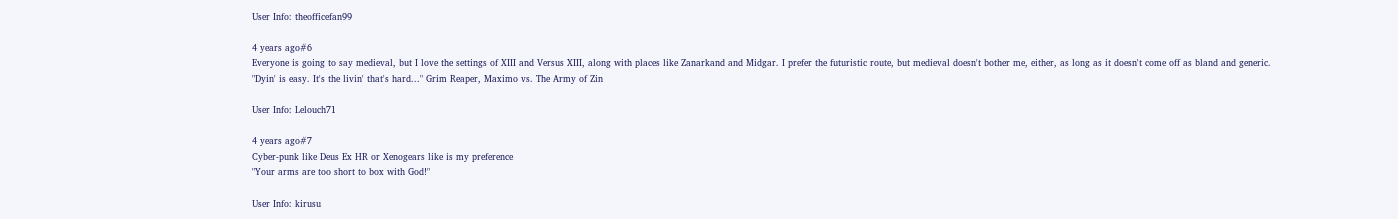User Info: theofficefan99

4 years ago#6
Everyone is going to say medieval, but I love the settings of XIII and Versus XIII, along with places like Zanarkand and Midgar. I prefer the futuristic route, but medieval doesn't bother me, either, as long as it doesn't come off as bland and generic.
"Dyin' is easy. It's the livin' that's hard..." Grim Reaper, Maximo vs. The Army of Zin

User Info: Lelouch71

4 years ago#7
Cyber-punk like Deus Ex HR or Xenogears like is my preference
"Your arms are too short to box with God!"

User Info: kirusu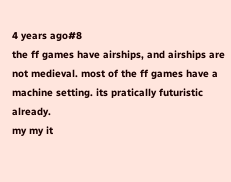4 years ago#8
the ff games have airships, and airships are not medieval. most of the ff games have a machine setting. its pratically futuristic already.
my my it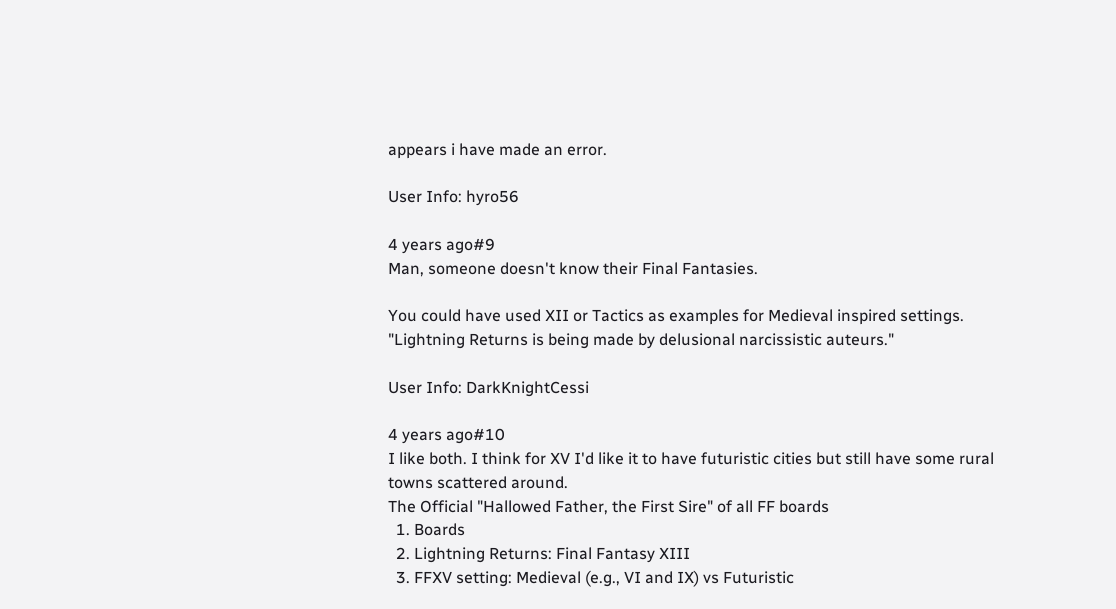appears i have made an error.

User Info: hyro56

4 years ago#9
Man, someone doesn't know their Final Fantasies.

You could have used XII or Tactics as examples for Medieval inspired settings.
"Lightning Returns is being made by delusional narcissistic auteurs."

User Info: DarkKnightCessi

4 years ago#10
I like both. I think for XV I'd like it to have futuristic cities but still have some rural towns scattered around.
The Official "Hallowed Father, the First Sire" of all FF boards
  1. Boards
  2. Lightning Returns: Final Fantasy XIII
  3. FFXV setting: Medieval (e.g., VI and IX) vs Futuristic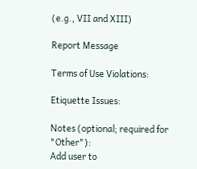(e.g., VII and XIII)

Report Message

Terms of Use Violations:

Etiquette Issues:

Notes (optional; required for "Other"):
Add user to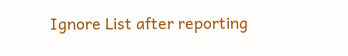Ignore List after reporting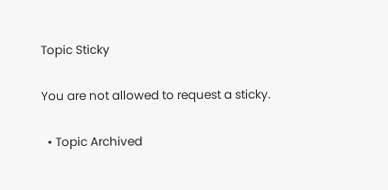Topic Sticky

You are not allowed to request a sticky.

  • Topic Archived